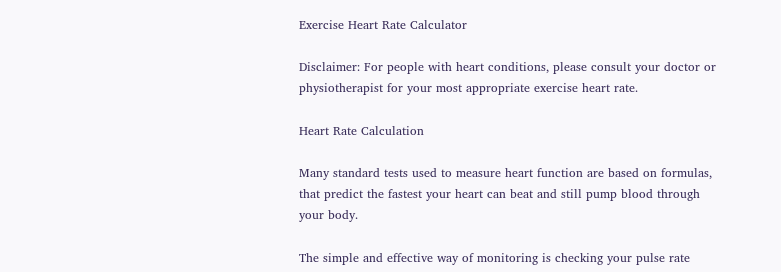Exercise Heart Rate Calculator

Disclaimer: For people with heart conditions, please consult your doctor or physiotherapist for your most appropriate exercise heart rate.

Heart Rate Calculation

Many standard tests used to measure heart function are based on formulas, that predict the fastest your heart can beat and still pump blood through your body.

The simple and effective way of monitoring is checking your pulse rate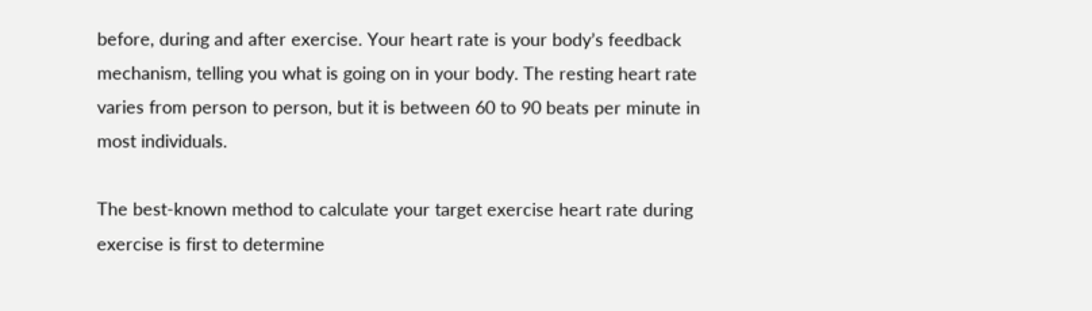before, during and after exercise. Your heart rate is your body’s feedback mechanism, telling you what is going on in your body. The resting heart rate varies from person to person, but it is between 60 to 90 beats per minute in most individuals.

The best-known method to calculate your target exercise heart rate during exercise is first to determine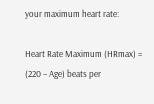your maximum heart rate:

Heart Rate Maximum (HRmax) = (220 – Age) beats per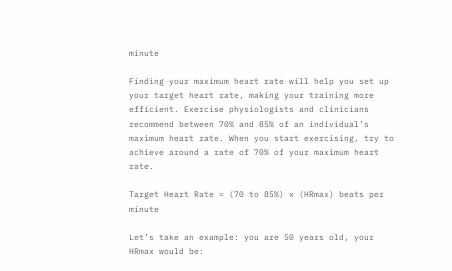minute

Finding your maximum heart rate will help you set up your target heart rate, making your training more efficient. Exercise physiologists and clinicians recommend between 70% and 85% of an individual’s maximum heart rate. When you start exercising, try to achieve around a rate of 70% of your maximum heart rate.

Target Heart Rate = (70 to 85%) x (HRmax) beats per minute

Let’s take an example: you are 50 years old, your HRmax would be: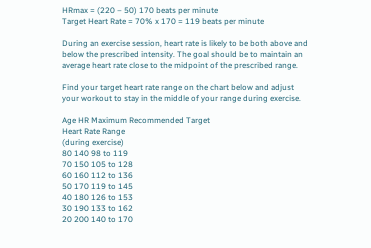HRmax = (220 – 50) 170 beats per minute
Target Heart Rate = 70% x 170 = 119 beats per minute

During an exercise session, heart rate is likely to be both above and below the prescribed intensity. The goal should be to maintain an average heart rate close to the midpoint of the prescribed range.

Find your target heart rate range on the chart below and adjust your workout to stay in the middle of your range during exercise.

Age HR Maximum Recommended Target
Heart Rate Range
(during exercise)
80 140 98 to 119
70 150 105 to 128
60 160 112 to 136
50 170 119 to 145
40 180 126 to 153
30 190 133 to 162
20 200 140 to 170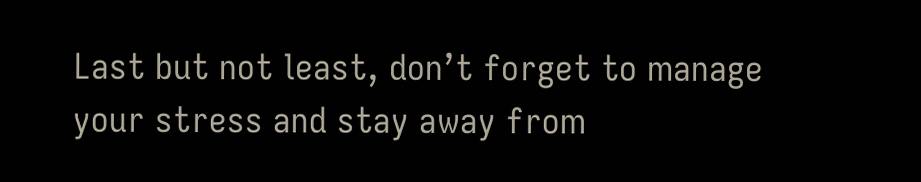Last but not least, don’t forget to manage your stress and stay away from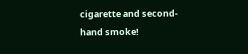cigarette and second-hand smoke!